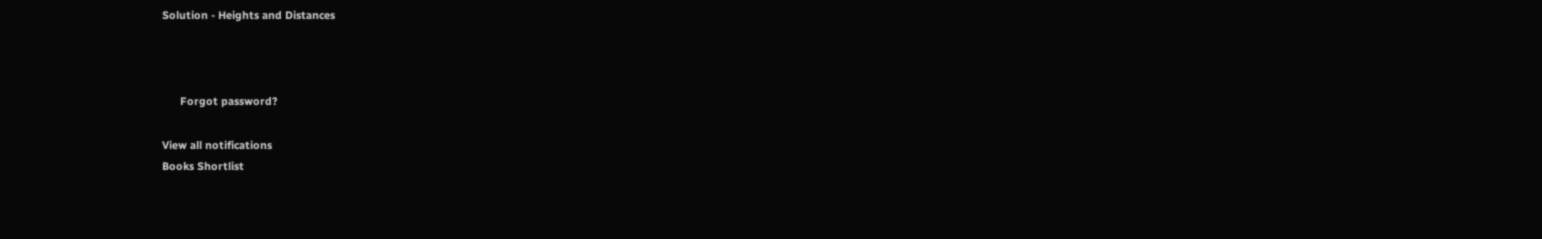Solution - Heights and Distances



      Forgot password?

View all notifications
Books Shortlist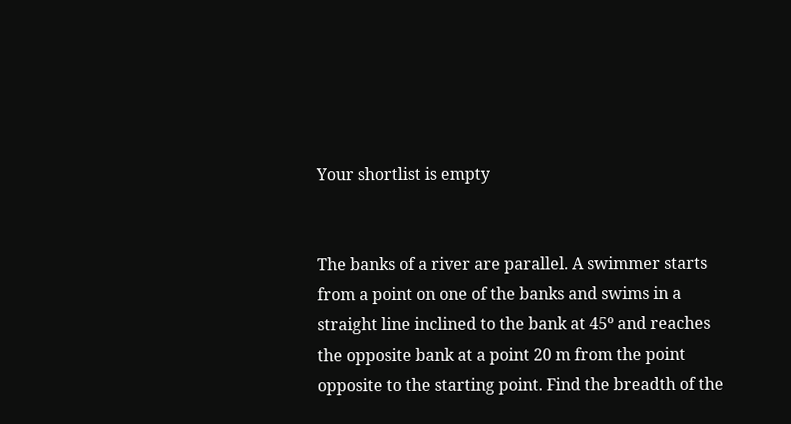Your shortlist is empty


The banks of a river are parallel. A swimmer starts from a point on one of the banks and swims in a straight line inclined to the bank at 45º and reaches the opposite bank at a point 20 m from the point opposite to the starting point. Find the breadth of the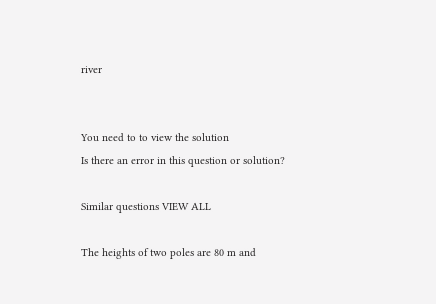river


You need to to view the solution
Is there an error in this question or solution?

Similar questions VIEW ALL

The heights of two poles are 80 m and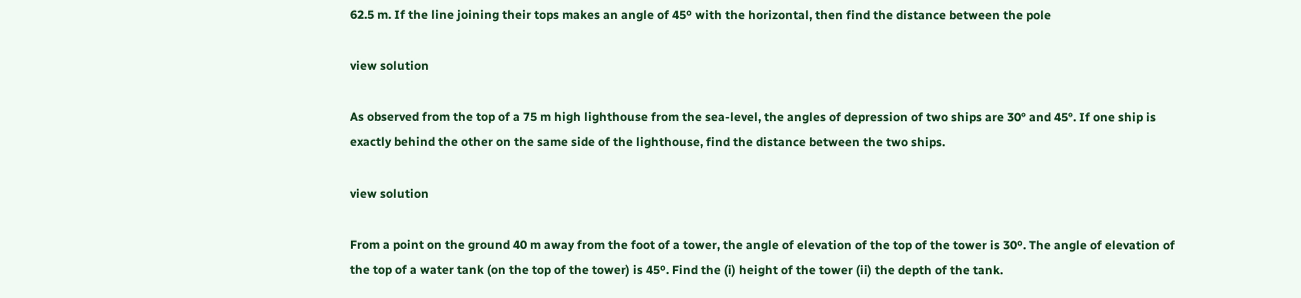62.5 m. If the line joining their tops makes an angle of 45º with the horizontal, then find the distance between the pole

view solution

As observed from the top of a 75 m high lighthouse from the sea-level, the angles of depression of two ships are 30° and 45°. If one ship is exactly behind the other on the same side of the lighthouse, find the distance between the two ships.

view solution

From a point on the ground 40 m away from the foot of a tower, the angle of elevation of the top of the tower is 30º. The angle of elevation of the top of a water tank (on the top of the tower) is 45º. Find the (i) height of the tower (ii) the depth of the tank.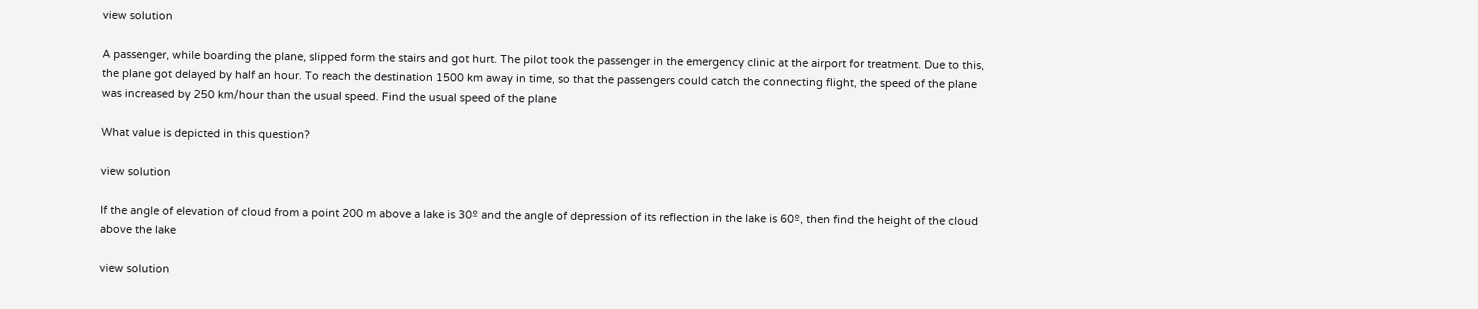view solution

A passenger, while boarding the plane, slipped form the stairs and got hurt. The pilot took the passenger in the emergency clinic at the airport for treatment. Due to this, the plane got delayed by half an hour. To reach the destination 1500 km away in time, so that the passengers could catch the connecting flight, the speed of the plane was increased by 250 km/hour than the usual speed. Find the usual speed of the plane

What value is depicted in this question?

view solution

If the angle of elevation of cloud from a point 200 m above a lake is 30º and the angle of depression of its reflection in the lake is 60º, then find the height of the cloud above the lake

view solution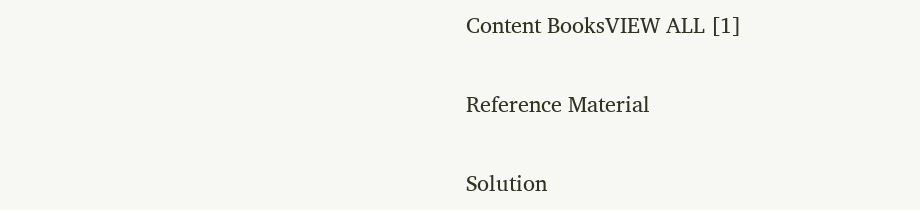Content BooksVIEW ALL [1]

Reference Material

Solution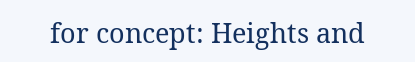for concept: Heights and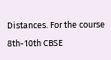Distances. For the course 8th-10th CBSE